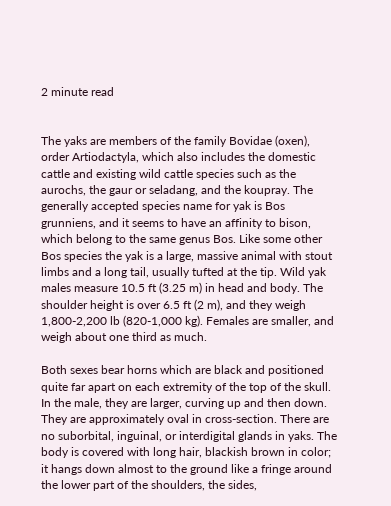2 minute read


The yaks are members of the family Bovidae (oxen), order Artiodactyla, which also includes the domestic cattle and existing wild cattle species such as the aurochs, the gaur or seladang, and the koupray. The generally accepted species name for yak is Bos grunniens, and it seems to have an affinity to bison, which belong to the same genus Bos. Like some other Bos species the yak is a large, massive animal with stout limbs and a long tail, usually tufted at the tip. Wild yak males measure 10.5 ft (3.25 m) in head and body. The shoulder height is over 6.5 ft (2 m), and they weigh 1,800-2,200 lb (820-1,000 kg). Females are smaller, and weigh about one third as much.

Both sexes bear horns which are black and positioned quite far apart on each extremity of the top of the skull. In the male, they are larger, curving up and then down. They are approximately oval in cross-section. There are no suborbital, inguinal, or interdigital glands in yaks. The body is covered with long hair, blackish brown in color; it hangs down almost to the ground like a fringe around the lower part of the shoulders, the sides,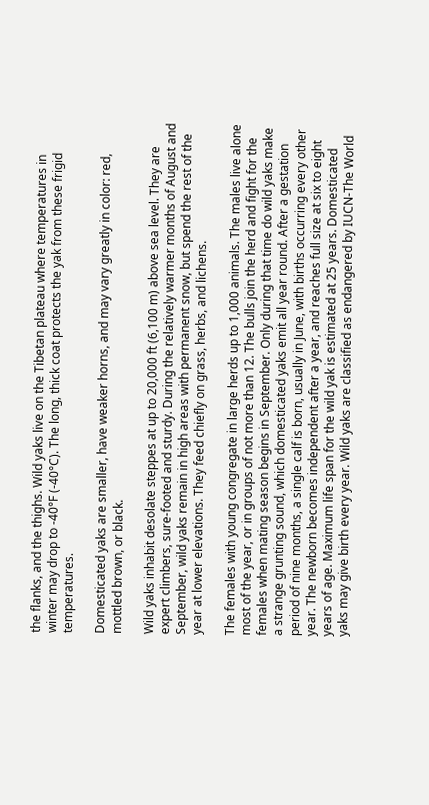the flanks, and the thighs. Wild yaks live on the Tibetan plateau where temperatures in winter may drop to -40°F (-40°C). The long, thick coat protects the yak from these frigid temperatures.

Domesticated yaks are smaller, have weaker horns, and may vary greatly in color: red, mottled brown, or black.

Wild yaks inhabit desolate steppes at up to 20,000 ft (6,100 m) above sea level. They are expert climbers, sure-footed and sturdy. During the relatively warmer months of August and September, wild yaks remain in high areas with permanent snow, but spend the rest of the year at lower elevations. They feed chiefly on grass, herbs, and lichens.

The females with young congregate in large herds up to 1,000 animals. The males live alone most of the year, or in groups of not more than 12. The bulls join the herd and fight for the females when mating season begins in September. Only during that time do wild yaks make a strange grunting sound, which domesticated yaks emit all year round. After a gestation period of nine months, a single calf is born, usually in June, with births occurring every other year. The newborn becomes independent after a year, and reaches full size at six to eight years of age. Maximum life span for the wild yak is estimated at 25 years. Domesticated yaks may give birth every year. Wild yaks are classified as endangered by IUCN-The World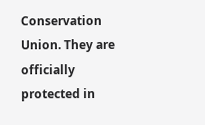Conservation Union. They are officially protected in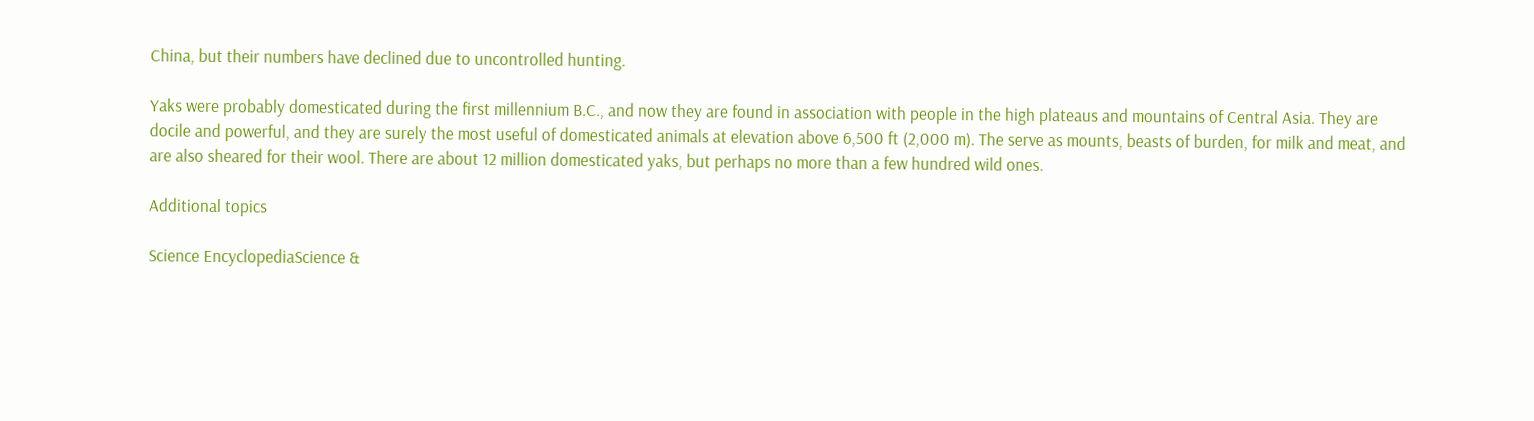China, but their numbers have declined due to uncontrolled hunting.

Yaks were probably domesticated during the first millennium B.C., and now they are found in association with people in the high plateaus and mountains of Central Asia. They are docile and powerful, and they are surely the most useful of domesticated animals at elevation above 6,500 ft (2,000 m). The serve as mounts, beasts of burden, for milk and meat, and are also sheared for their wool. There are about 12 million domesticated yaks, but perhaps no more than a few hundred wild ones.

Additional topics

Science EncyclopediaScience &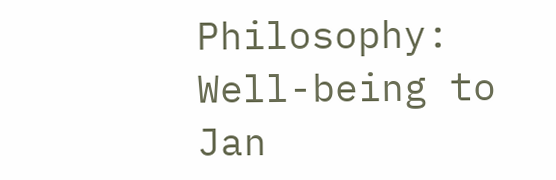Philosophy: Well-being to Jan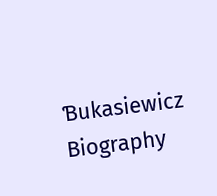Ɓukasiewicz Biography